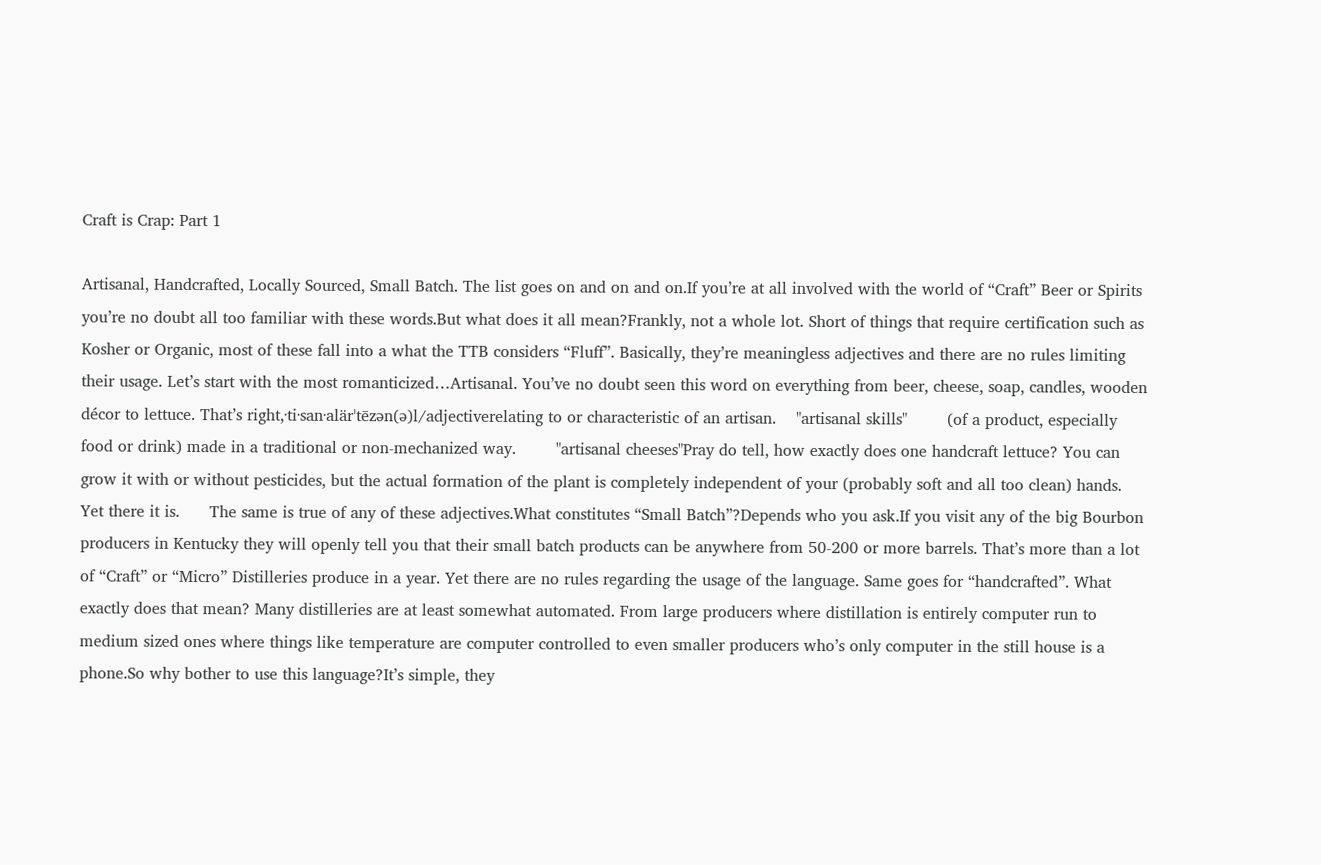Craft is Crap: Part 1

Artisanal, Handcrafted, Locally Sourced, Small Batch. The list goes on and on and on.If you’re at all involved with the world of “Craft” Beer or Spirits you’re no doubt all too familiar with these words.But what does it all mean?Frankly, not a whole lot. Short of things that require certification such as Kosher or Organic, most of these fall into a what the TTB considers “Fluff”. Basically, they’re meaningless adjectives and there are no rules limiting their usage. Let’s start with the most romanticized…Artisanal. You’ve no doubt seen this word on everything from beer, cheese, soap, candles, wooden décor to lettuce. That’s right,·ti·san·alärˈtēzən(ə)l/adjectiverelating to or characteristic of an artisan.    "artisanal skills"        (of a product, especially food or drink) made in a traditional or non-mechanized way.        "artisanal cheeses"Pray do tell, how exactly does one handcraft lettuce? You can grow it with or without pesticides, but the actual formation of the plant is completely independent of your (probably soft and all too clean) hands. Yet there it is.      The same is true of any of these adjectives.What constitutes “Small Batch”?Depends who you ask.If you visit any of the big Bourbon producers in Kentucky they will openly tell you that their small batch products can be anywhere from 50-200 or more barrels. That’s more than a lot of “Craft” or “Micro” Distilleries produce in a year. Yet there are no rules regarding the usage of the language. Same goes for “handcrafted”. What exactly does that mean? Many distilleries are at least somewhat automated. From large producers where distillation is entirely computer run to medium sized ones where things like temperature are computer controlled to even smaller producers who’s only computer in the still house is a phone.So why bother to use this language?It’s simple, they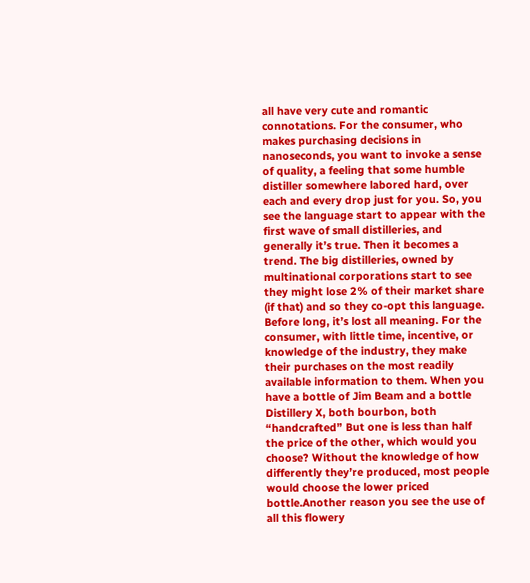all have very cute and romantic connotations. For the consumer, who makes purchasing decisions in nanoseconds, you want to invoke a sense of quality, a feeling that some humble distiller somewhere labored hard, over each and every drop just for you. So, you see the language start to appear with the first wave of small distilleries, and generally it’s true. Then it becomes a trend. The big distilleries, owned by multinational corporations start to see they might lose 2% of their market share (if that) and so they co-opt this language. Before long, it’s lost all meaning. For the consumer, with little time, incentive, or knowledge of the industry, they make their purchases on the most readily available information to them. When you have a bottle of Jim Beam and a bottle Distillery X, both bourbon, both “handcrafted” But one is less than half the price of the other, which would you choose? Without the knowledge of how differently they’re produced, most people would choose the lower priced bottle.Another reason you see the use of all this flowery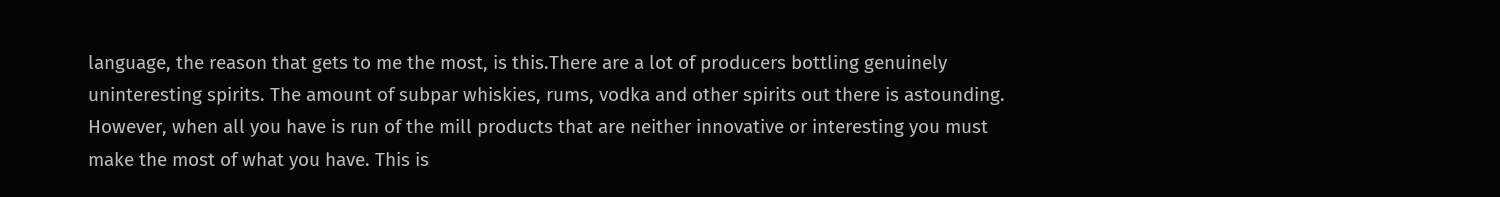language, the reason that gets to me the most, is this.There are a lot of producers bottling genuinely uninteresting spirits. The amount of subpar whiskies, rums, vodka and other spirits out there is astounding. However, when all you have is run of the mill products that are neither innovative or interesting you must make the most of what you have. This is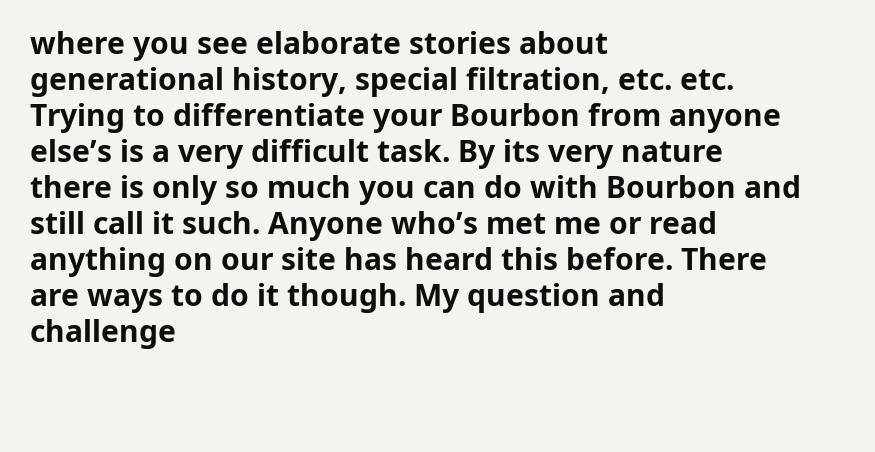where you see elaborate stories about generational history, special filtration, etc. etc. Trying to differentiate your Bourbon from anyone else’s is a very difficult task. By its very nature there is only so much you can do with Bourbon and still call it such. Anyone who’s met me or read anything on our site has heard this before. There are ways to do it though. My question and challenge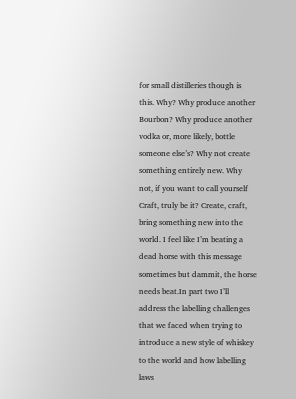for small distilleries though is this. Why? Why produce another Bourbon? Why produce another vodka or, more likely, bottle someone else’s? Why not create something entirely new. Why not, if you want to call yourself Craft, truly be it? Create, craft, bring something new into the world. I feel like I’m beating a dead horse with this message sometimes but dammit, the horse needs beat.In part two I’ll address the labelling challenges that we faced when trying to introduce a new style of whiskey to the world and how labelling laws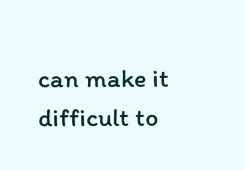can make it difficult to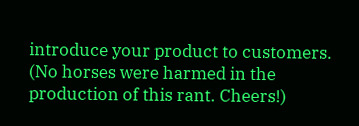introduce your product to customers. (No horses were harmed in the production of this rant. Cheers!)